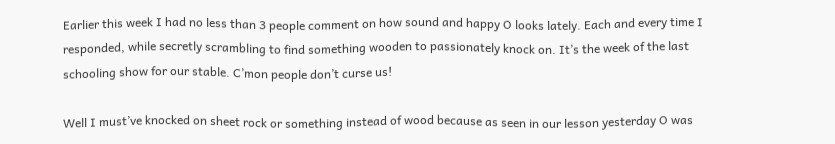Earlier this week I had no less than 3 people comment on how sound and happy O looks lately. Each and every time I responded, while secretly scrambling to find something wooden to passionately knock on. It’s the week of the last schooling show for our stable. C’mon people don’t curse us!

Well I must’ve knocked on sheet rock or something instead of wood because as seen in our lesson yesterday O was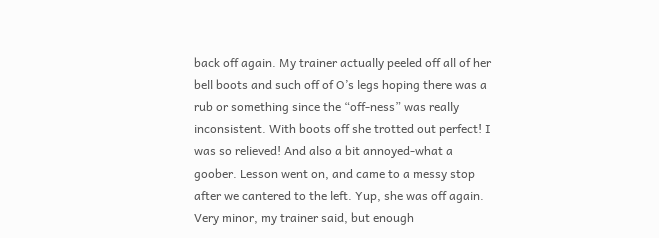back off again. My trainer actually peeled off all of her bell boots and such off of O’s legs hoping there was a rub or something since the “off-ness” was really inconsistent. With boots off she trotted out perfect! I was so relieved! And also a bit annoyed-what a goober. Lesson went on, and came to a messy stop after we cantered to the left. Yup, she was off again. Very minor, my trainer said, but enough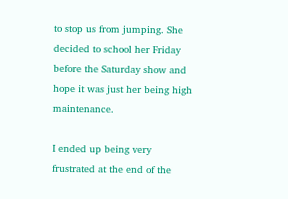to stop us from jumping. She decided to school her Friday before the Saturday show and hope it was just her being high maintenance.

I ended up being very frustrated at the end of the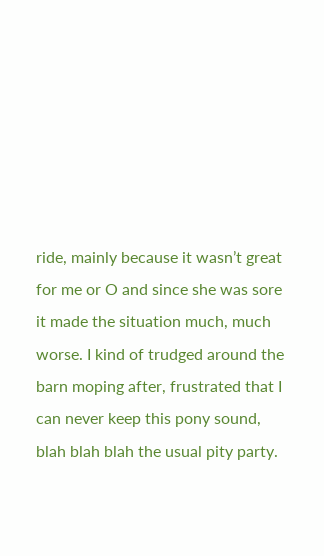ride, mainly because it wasn’t great for me or O and since she was sore it made the situation much, much worse. I kind of trudged around the barn moping after, frustrated that I can never keep this pony sound, blah blah blah the usual pity party.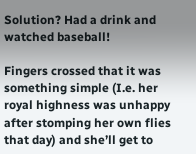Solution? Had a drink and watched baseball!

Fingers crossed that it was something simple (I.e. her royal highness was unhappy after stomping her own flies that day) and she’ll get to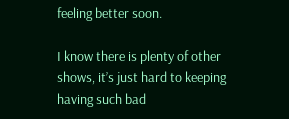feeling better soon.

I know there is plenty of other shows, it’s just hard to keeping having such bad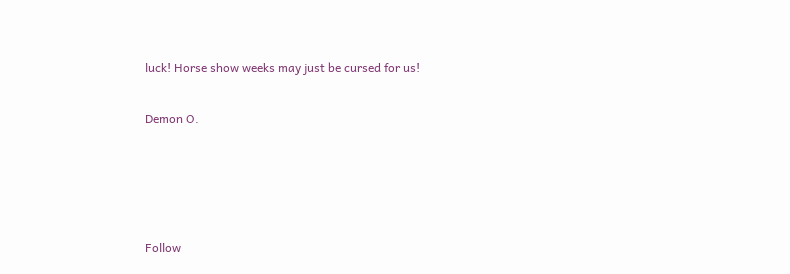luck! Horse show weeks may just be cursed for us!

Demon O.




Follow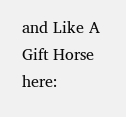and Like A Gift Horse here: